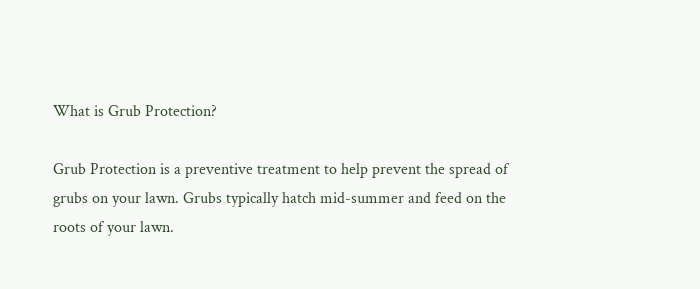What is Grub Protection?

Grub Protection is a preventive treatment to help prevent the spread of grubs on your lawn. Grubs typically hatch mid-summer and feed on the roots of your lawn.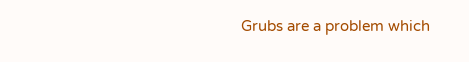Grubs are a problem which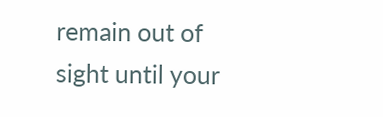remain out of sight until your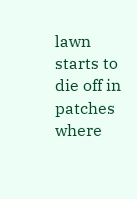lawn starts to die off in patches where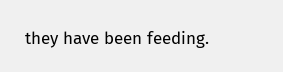they have been feeding.